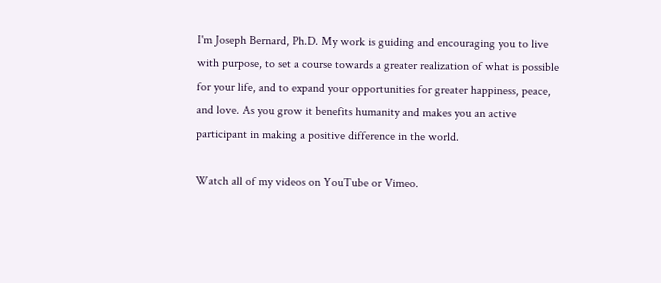I'm Joseph Bernard, Ph.D. My work is guiding and encouraging you to live with purpose, to set a course towards a greater realization of what is possible for your life, and to expand your opportunities for greater happiness, peace, and love. As you grow it benefits humanity and makes you an active participant in making a positive difference in the world.

Watch all of my videos on YouTube or Vimeo.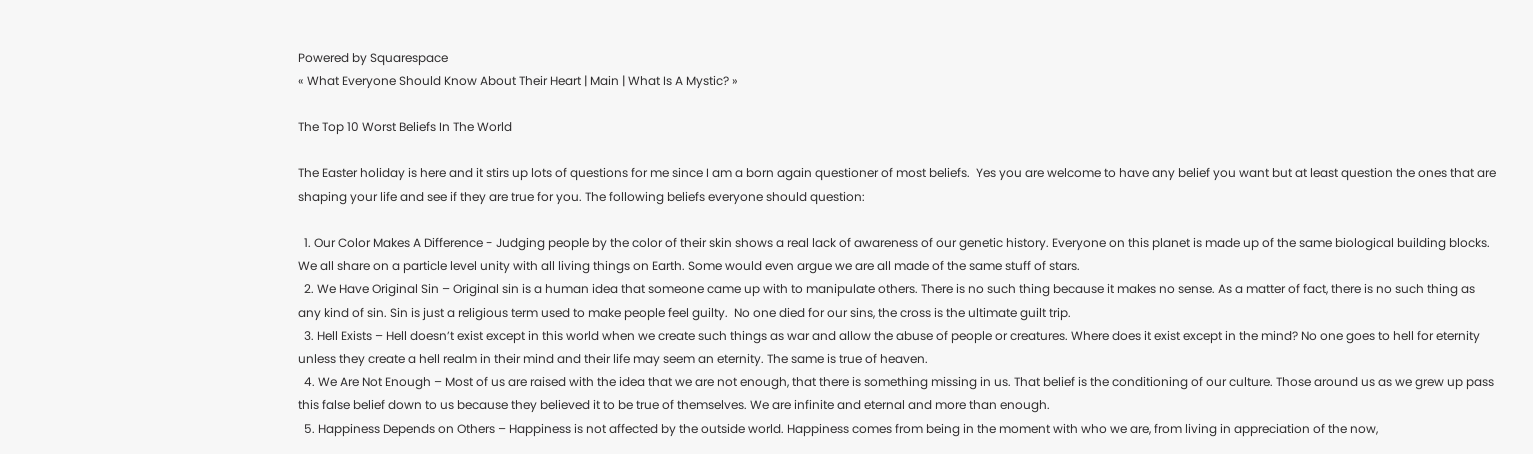Powered by Squarespace
« What Everyone Should Know About Their Heart | Main | What Is A Mystic? »

The Top 10 Worst Beliefs In The World

The Easter holiday is here and it stirs up lots of questions for me since I am a born again questioner of most beliefs.  Yes you are welcome to have any belief you want but at least question the ones that are shaping your life and see if they are true for you. The following beliefs everyone should question:

  1. Our Color Makes A Difference - Judging people by the color of their skin shows a real lack of awareness of our genetic history. Everyone on this planet is made up of the same biological building blocks. We all share on a particle level unity with all living things on Earth. Some would even argue we are all made of the same stuff of stars.
  2. We Have Original Sin – Original sin is a human idea that someone came up with to manipulate others. There is no such thing because it makes no sense. As a matter of fact, there is no such thing as any kind of sin. Sin is just a religious term used to make people feel guilty.  No one died for our sins, the cross is the ultimate guilt trip.
  3. Hell Exists – Hell doesn’t exist except in this world when we create such things as war and allow the abuse of people or creatures. Where does it exist except in the mind? No one goes to hell for eternity unless they create a hell realm in their mind and their life may seem an eternity. The same is true of heaven.
  4. We Are Not Enough – Most of us are raised with the idea that we are not enough, that there is something missing in us. That belief is the conditioning of our culture. Those around us as we grew up pass this false belief down to us because they believed it to be true of themselves. We are infinite and eternal and more than enough.
  5. Happiness Depends on Others – Happiness is not affected by the outside world. Happiness comes from being in the moment with who we are, from living in appreciation of the now,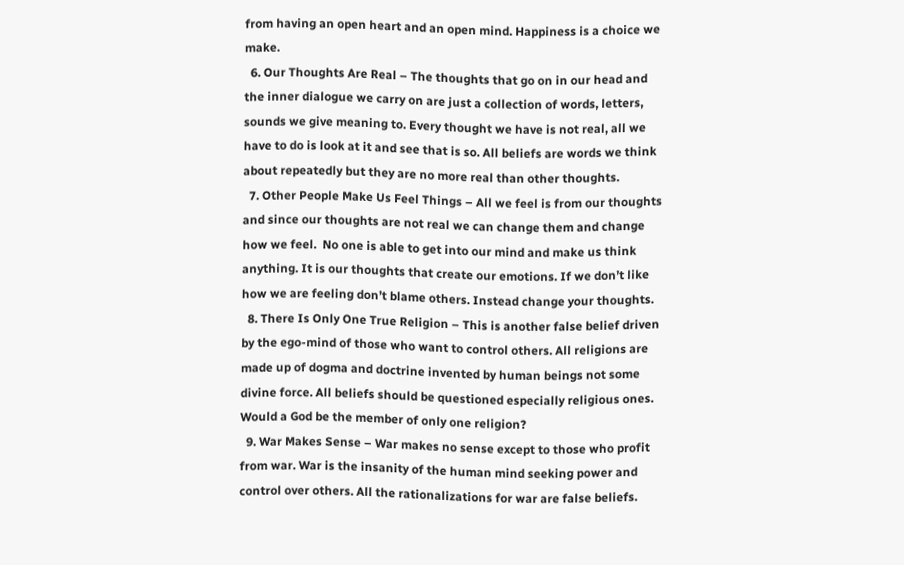from having an open heart and an open mind. Happiness is a choice we make.
  6. Our Thoughts Are Real – The thoughts that go on in our head and the inner dialogue we carry on are just a collection of words, letters, sounds we give meaning to. Every thought we have is not real, all we have to do is look at it and see that is so. All beliefs are words we think about repeatedly but they are no more real than other thoughts.
  7. Other People Make Us Feel Things – All we feel is from our thoughts and since our thoughts are not real we can change them and change how we feel.  No one is able to get into our mind and make us think anything. It is our thoughts that create our emotions. If we don’t like how we are feeling don’t blame others. Instead change your thoughts.
  8. There Is Only One True Religion – This is another false belief driven by the ego-mind of those who want to control others. All religions are made up of dogma and doctrine invented by human beings not some divine force. All beliefs should be questioned especially religious ones. Would a God be the member of only one religion?
  9. War Makes Sense – War makes no sense except to those who profit from war. War is the insanity of the human mind seeking power and control over others. All the rationalizations for war are false beliefs.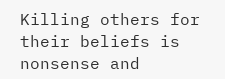Killing others for their beliefs is nonsense and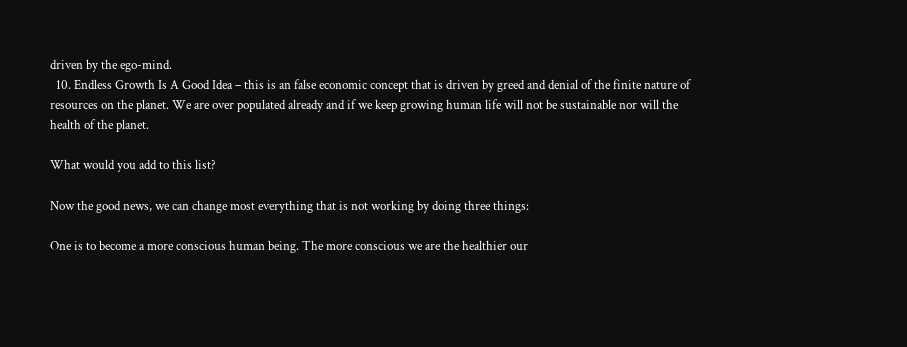driven by the ego-mind.
  10. Endless Growth Is A Good Idea – this is an false economic concept that is driven by greed and denial of the finite nature of resources on the planet. We are over populated already and if we keep growing human life will not be sustainable nor will the health of the planet.

What would you add to this list?

Now the good news, we can change most everything that is not working by doing three things:

One is to become a more conscious human being. The more conscious we are the healthier our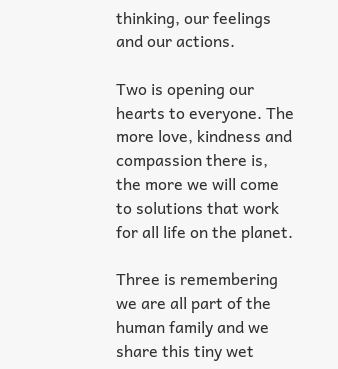thinking, our feelings and our actions.

Two is opening our hearts to everyone. The more love, kindness and compassion there is, the more we will come to solutions that work for all life on the planet.

Three is remembering we are all part of the human family and we share this tiny wet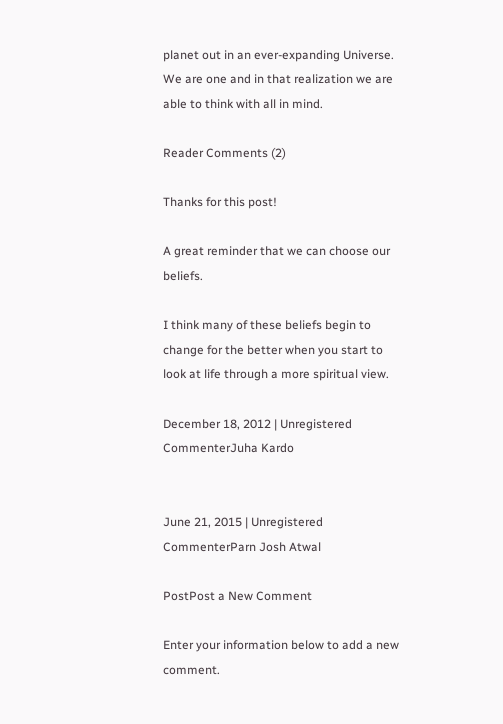planet out in an ever-expanding Universe. We are one and in that realization we are able to think with all in mind.

Reader Comments (2)

Thanks for this post!

A great reminder that we can choose our beliefs.

I think many of these beliefs begin to change for the better when you start to look at life through a more spiritual view.

December 18, 2012 | Unregistered CommenterJuha Kardo


June 21, 2015 | Unregistered CommenterParn Josh Atwal

PostPost a New Comment

Enter your information below to add a new comment.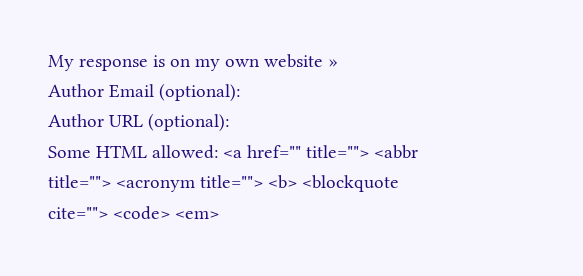My response is on my own website »
Author Email (optional):
Author URL (optional):
Some HTML allowed: <a href="" title=""> <abbr title=""> <acronym title=""> <b> <blockquote cite=""> <code> <em>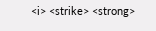<i> <strike> <strong>